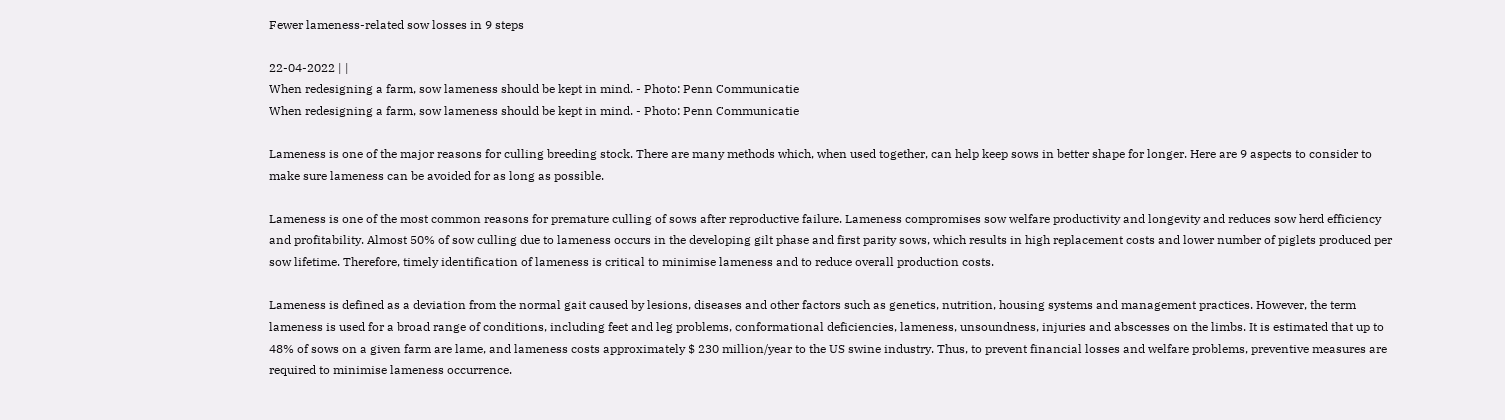Fewer lameness-related sow losses in 9 steps

22-04-2022 | |
When redesigning a farm, sow lameness should be kept in mind. - Photo: Penn Communicatie
When redesigning a farm, sow lameness should be kept in mind. - Photo: Penn Communicatie

Lameness is one of the major reasons for culling breeding stock. There are many methods which, when used together, can help keep sows in better shape for longer. Here are 9 aspects to consider to make sure lameness can be avoided for as long as possible.

Lameness is one of the most common reasons for premature culling of sows after reproductive failure. Lameness compromises sow welfare productivity and longevity and reduces sow herd efficiency and profitability. Almost 50% of sow culling due to lameness occurs in the developing gilt phase and first parity sows, which results in high replacement costs and lower number of piglets produced per sow lifetime. Therefore, timely identification of lameness is critical to minimise lameness and to reduce overall production costs.

Lameness is defined as a deviation from the normal gait caused by lesions, diseases and other factors such as genetics, nutrition, housing systems and management practices. However, the term lameness is used for a broad range of conditions, including feet and leg problems, conformational deficiencies, lameness, unsoundness, injuries and abscesses on the limbs. It is estimated that up to 48% of sows on a given farm are lame, and lameness costs approximately $ 230 million/year to the US swine industry. Thus, to prevent financial losses and welfare problems, preventive measures are required to minimise lameness occurrence.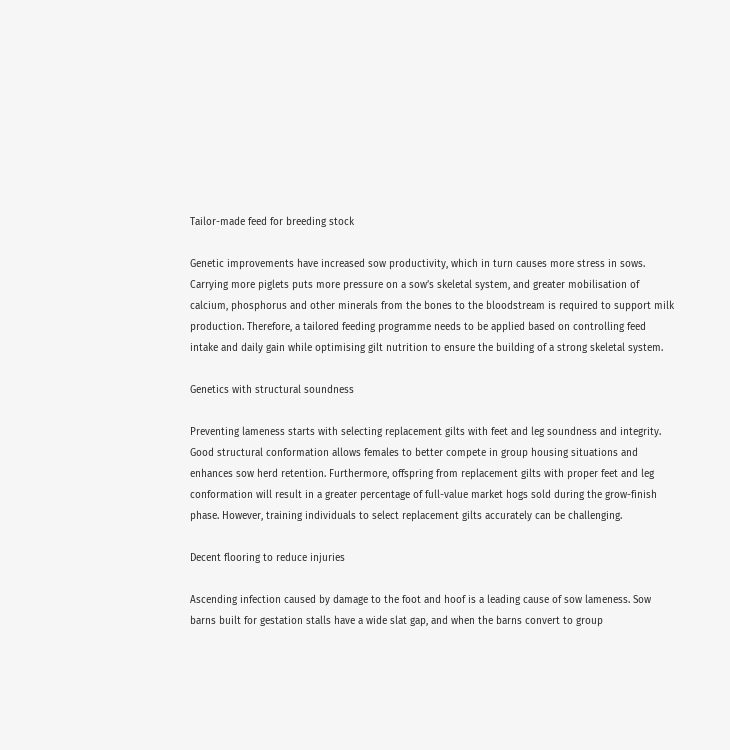Tailor-made feed for breeding stock

Genetic improvements have increased sow productivity, which in turn causes more stress in sows. Carrying more piglets puts more pressure on a sow’s skeletal system, and greater mobilisation of calcium, phosphorus and other minerals from the bones to the bloodstream is required to support milk production. Therefore, a tailored feeding programme needs to be applied based on controlling feed intake and daily gain while optimising gilt nutrition to ensure the building of a strong skeletal system.

Genetics with structural soundness

Preventing lameness starts with selecting replacement gilts with feet and leg soundness and integrity. Good structural conformation allows females to better compete in group housing situations and enhances sow herd retention. Furthermore, offspring from replacement gilts with proper feet and leg conformation will result in a greater percentage of full-value market hogs sold during the grow-finish phase. However, training individuals to select replacement gilts accurately can be challenging.

Decent flooring to reduce injuries

Ascending infection caused by damage to the foot and hoof is a leading cause of sow lameness. Sow barns built for gestation stalls have a wide slat gap, and when the barns convert to group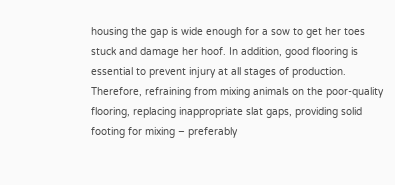housing the gap is wide enough for a sow to get her toes stuck and damage her hoof. In addition, good flooring is essential to prevent injury at all stages of production. Therefore, refraining from mixing animals on the poor-quality flooring, replacing inappropriate slat gaps, providing solid footing for mixing – preferably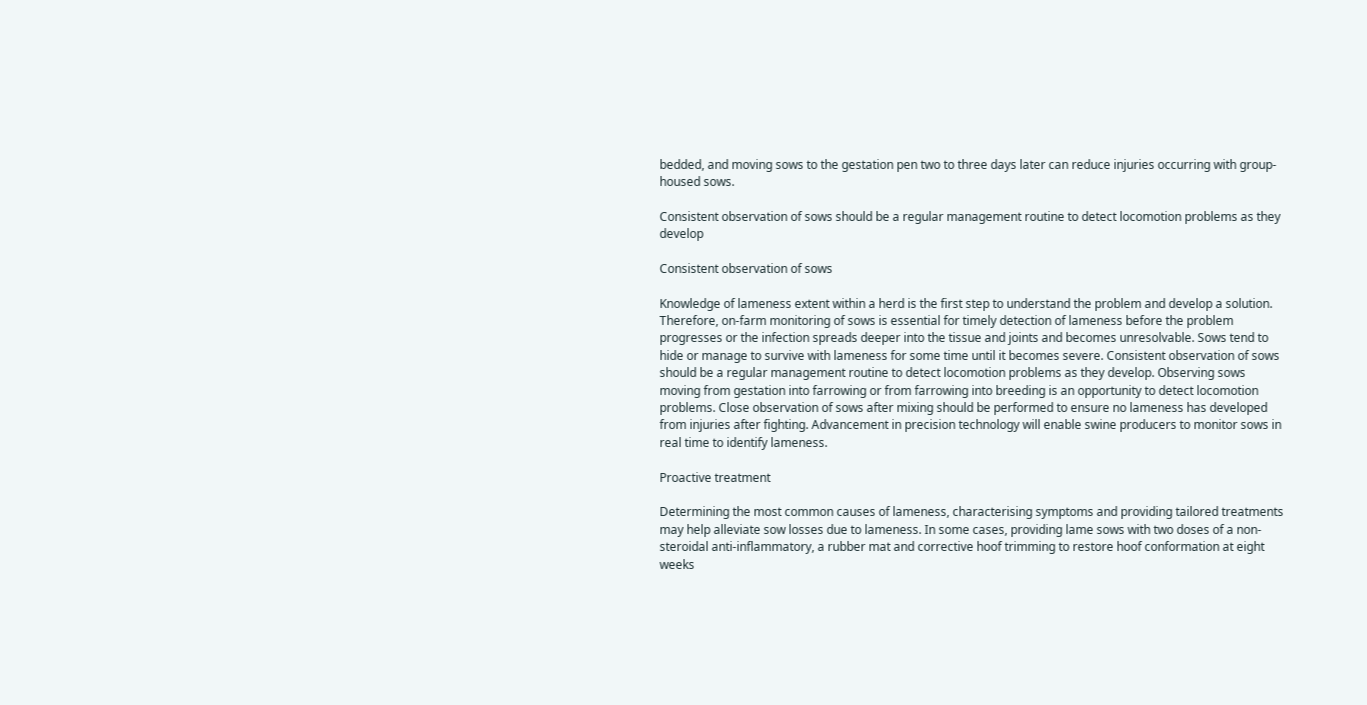bedded, and moving sows to the gestation pen two to three days later can reduce injuries occurring with group-housed sows.

Consistent observation of sows should be a regular management routine to detect locomotion problems as they develop

Consistent observation of sows

Knowledge of lameness extent within a herd is the first step to understand the problem and develop a solution. Therefore, on-farm monitoring of sows is essential for timely detection of lameness before the problem progresses or the infection spreads deeper into the tissue and joints and becomes unresolvable. Sows tend to hide or manage to survive with lameness for some time until it becomes severe. Consistent observation of sows should be a regular management routine to detect locomotion problems as they develop. Observing sows moving from gestation into farrowing or from farrowing into breeding is an opportunity to detect locomotion problems. Close observation of sows after mixing should be performed to ensure no lameness has developed from injuries after fighting. Advancement in precision technology will enable swine producers to monitor sows in real time to identify lameness.

Proactive treatment

Determining the most common causes of lameness, characterising symptoms and providing tailored treatments may help alleviate sow losses due to lameness. In some cases, providing lame sows with two doses of a non-steroidal anti-inflammatory, a rubber mat and corrective hoof trimming to restore hoof conformation at eight weeks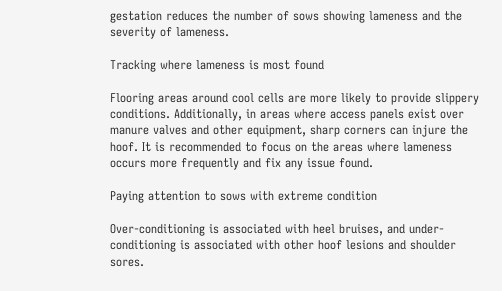gestation reduces the number of sows showing lameness and the severity of lameness.

Tracking where lameness is most found

Flooring areas around cool cells are more likely to provide slippery conditions. Additionally, in areas where access panels exist over manure valves and other equipment, sharp corners can injure the hoof. It is recommended to focus on the areas where lameness occurs more frequently and fix any issue found.

Paying attention to sows with extreme condition

Over-conditioning is associated with heel bruises, and under-conditioning is associated with other hoof lesions and shoulder sores.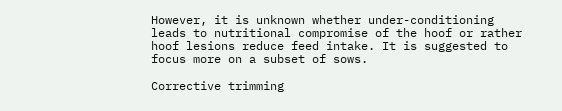However, it is unknown whether under-conditioning leads to nutritional compromise of the hoof or rather hoof lesions reduce feed intake. It is suggested to focus more on a subset of sows.

Corrective trimming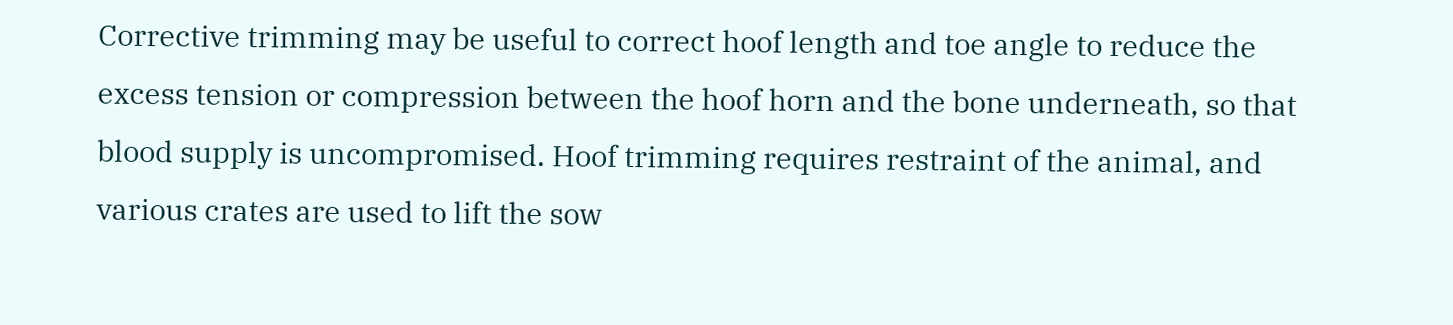Corrective trimming may be useful to correct hoof length and toe angle to reduce the excess tension or compression between the hoof horn and the bone underneath, so that blood supply is uncompromised. Hoof trimming requires restraint of the animal, and various crates are used to lift the sow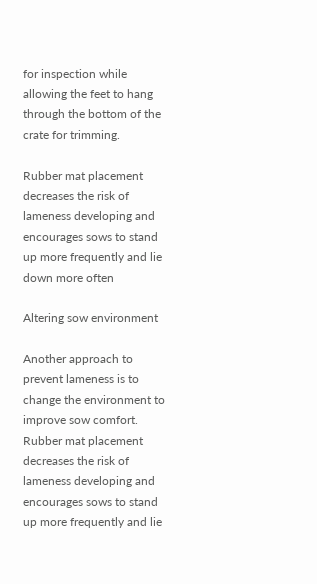for inspection while allowing the feet to hang through the bottom of the crate for trimming.

Rubber mat placement decreases the risk of lameness developing and encourages sows to stand up more frequently and lie down more often

Altering sow environment

Another approach to prevent lameness is to change the environment to improve sow comfort. Rubber mat placement decreases the risk of lameness developing and encourages sows to stand up more frequently and lie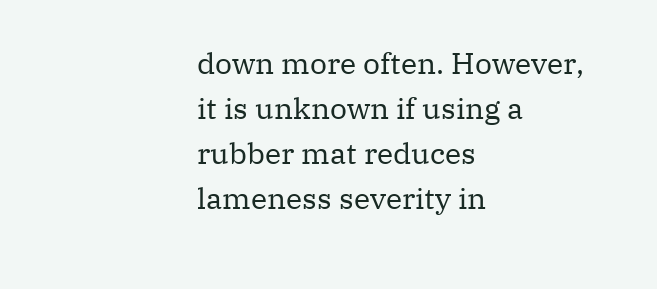down more often. However, it is unknown if using a rubber mat reduces lameness severity in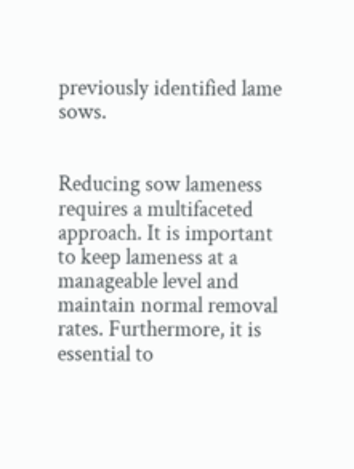previously identified lame sows.


Reducing sow lameness requires a multifaceted approach. It is important to keep lameness at a manageable level and maintain normal removal rates. Furthermore, it is essential to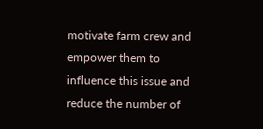motivate farm crew and empower them to influence this issue and reduce the number of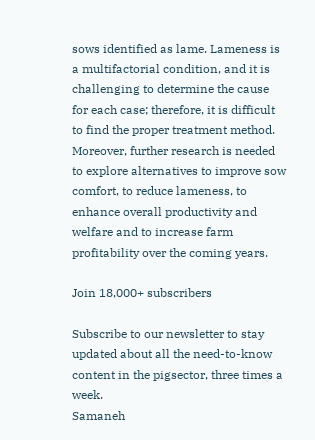sows identified as lame. Lameness is a multifactorial condition, and it is challenging to determine the cause for each case; therefore, it is difficult to find the proper treatment method. Moreover, further research is needed to explore alternatives to improve sow comfort, to reduce lameness, to enhance overall productivity and welfare and to increase farm profitability over the coming years.

Join 18,000+ subscribers

Subscribe to our newsletter to stay updated about all the need-to-know content in the pigsector, three times a week.
Samaneh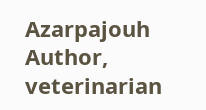Azarpajouh Author, veterinarian